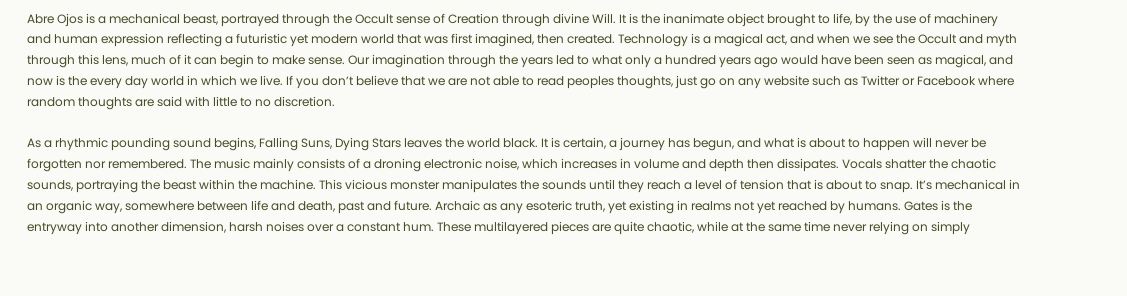Abre Ojos is a mechanical beast, portrayed through the Occult sense of Creation through divine Will. It is the inanimate object brought to life, by the use of machinery and human expression reflecting a futuristic yet modern world that was first imagined, then created. Technology is a magical act, and when we see the Occult and myth through this lens, much of it can begin to make sense. Our imagination through the years led to what only a hundred years ago would have been seen as magical, and now is the every day world in which we live. If you don’t believe that we are not able to read peoples thoughts, just go on any website such as Twitter or Facebook where random thoughts are said with little to no discretion.

As a rhythmic pounding sound begins, Falling Suns, Dying Stars leaves the world black. It is certain, a journey has begun, and what is about to happen will never be forgotten nor remembered. The music mainly consists of a droning electronic noise, which increases in volume and depth then dissipates. Vocals shatter the chaotic sounds, portraying the beast within the machine. This vicious monster manipulates the sounds until they reach a level of tension that is about to snap. It’s mechanical in an organic way, somewhere between life and death, past and future. Archaic as any esoteric truth, yet existing in realms not yet reached by humans. Gates is the entryway into another dimension, harsh noises over a constant hum. These multilayered pieces are quite chaotic, while at the same time never relying on simply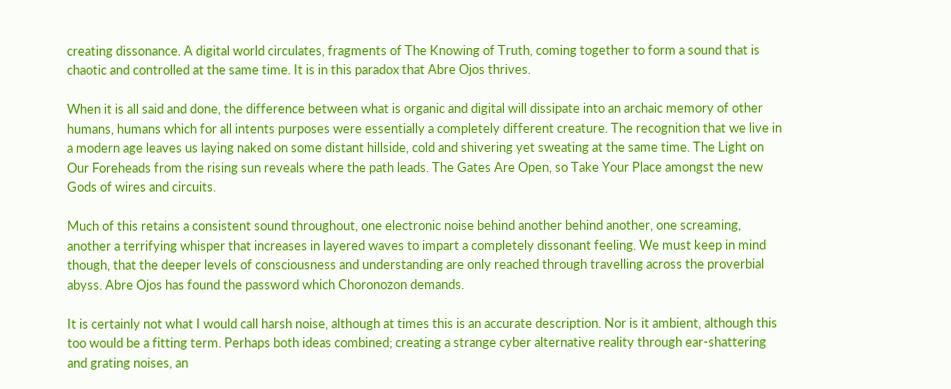creating dissonance. A digital world circulates, fragments of The Knowing of Truth, coming together to form a sound that is chaotic and controlled at the same time. It is in this paradox that Abre Ojos thrives.

When it is all said and done, the difference between what is organic and digital will dissipate into an archaic memory of other humans, humans which for all intents purposes were essentially a completely different creature. The recognition that we live in a modern age leaves us laying naked on some distant hillside, cold and shivering yet sweating at the same time. The Light on Our Foreheads from the rising sun reveals where the path leads. The Gates Are Open, so Take Your Place amongst the new Gods of wires and circuits.

Much of this retains a consistent sound throughout, one electronic noise behind another behind another, one screaming, another a terrifying whisper that increases in layered waves to impart a completely dissonant feeling. We must keep in mind though, that the deeper levels of consciousness and understanding are only reached through travelling across the proverbial abyss. Abre Ojos has found the password which Choronozon demands.

It is certainly not what I would call harsh noise, although at times this is an accurate description. Nor is it ambient, although this too would be a fitting term. Perhaps both ideas combined; creating a strange cyber alternative reality through ear-shattering and grating noises, an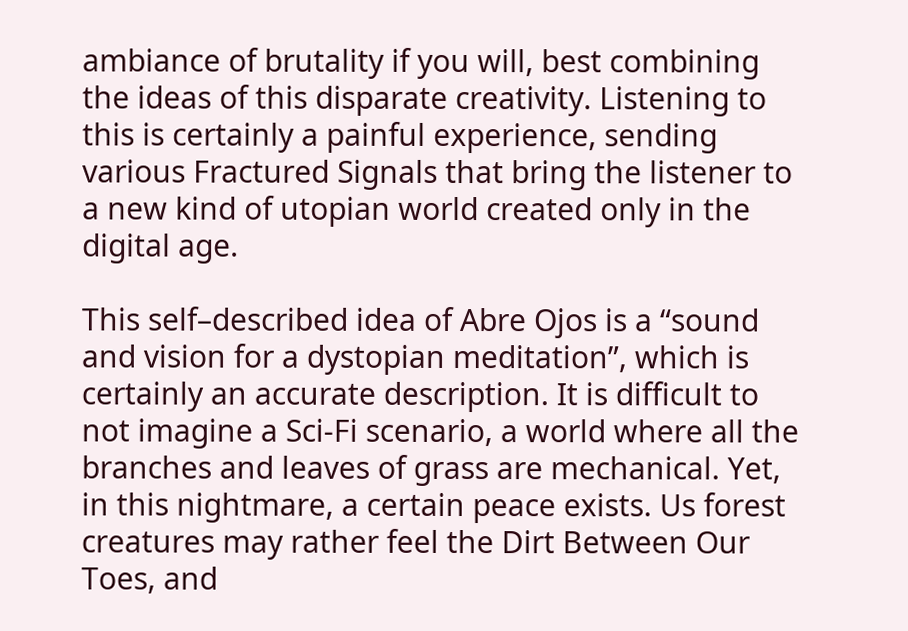ambiance of brutality if you will, best combining the ideas of this disparate creativity. Listening to this is certainly a painful experience, sending various Fractured Signals that bring the listener to a new kind of utopian world created only in the digital age.

This self–described idea of Abre Ojos is a “sound and vision for a dystopian meditation”, which is certainly an accurate description. It is difficult to not imagine a Sci-Fi scenario, a world where all the branches and leaves of grass are mechanical. Yet, in this nightmare, a certain peace exists. Us forest creatures may rather feel the Dirt Between Our Toes, and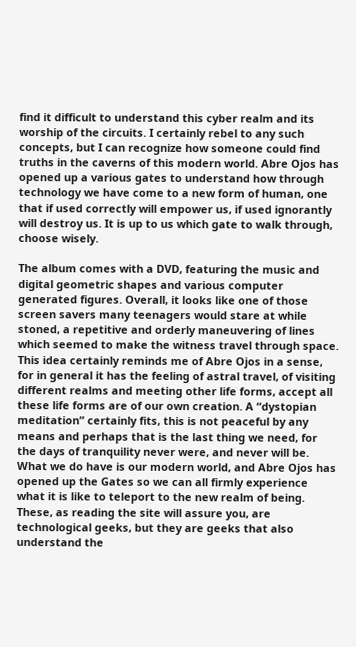find it difficult to understand this cyber realm and its worship of the circuits. I certainly rebel to any such concepts, but I can recognize how someone could find truths in the caverns of this modern world. Abre Ojos has opened up a various gates to understand how through technology we have come to a new form of human, one that if used correctly will empower us, if used ignorantly will destroy us. It is up to us which gate to walk through, choose wisely.

The album comes with a DVD, featuring the music and digital geometric shapes and various computer generated figures. Overall, it looks like one of those screen savers many teenagers would stare at while stoned, a repetitive and orderly maneuvering of lines which seemed to make the witness travel through space. This idea certainly reminds me of Abre Ojos in a sense, for in general it has the feeling of astral travel, of visiting different realms and meeting other life forms, accept all these life forms are of our own creation. A “dystopian meditation” certainly fits, this is not peaceful by any means and perhaps that is the last thing we need, for the days of tranquility never were, and never will be. What we do have is our modern world, and Abre Ojos has opened up the Gates so we can all firmly experience what it is like to teleport to the new realm of being. These, as reading the site will assure you, are technological geeks, but they are geeks that also understand the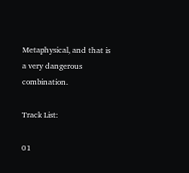Metaphysical, and that is a very dangerous combination.

Track List:

01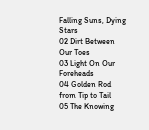Falling Suns, Dying Stars
02 Dirt Between Our Toes
03 Light On Our Foreheads
04 Golden Rod from Tip to Tail
05 The Knowing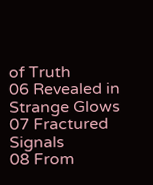of Truth
06 Revealed in Strange Glows
07 Fractured Signals
08 From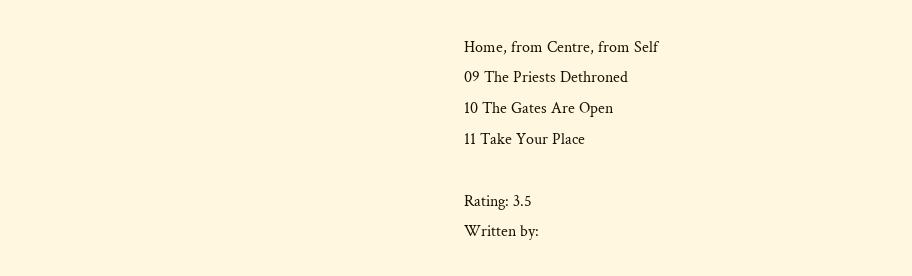Home, from Centre, from Self
09 The Priests Dethroned
10 The Gates Are Open
11 Take Your Place

Rating: 3.5
Written by: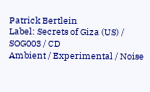Patrick Bertlein
Label: Secrets of Giza (US) / SOG003 / CD
Ambient / Experimental / Noise